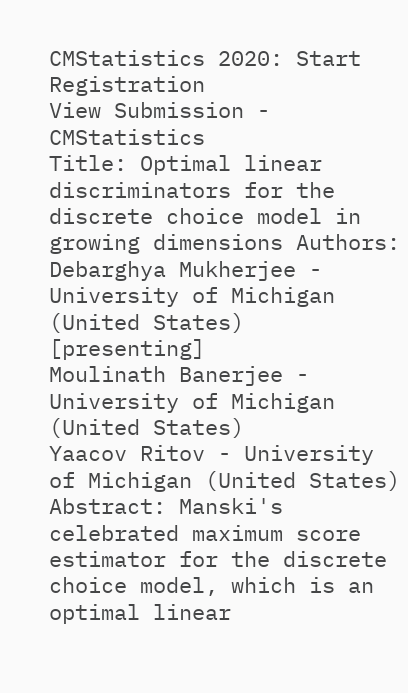CMStatistics 2020: Start Registration
View Submission - CMStatistics
Title: Optimal linear discriminators for the discrete choice model in growing dimensions Authors:  Debarghya Mukherjee - University of Michigan (United States) [presenting]
Moulinath Banerjee - University of Michigan (United States)
Yaacov Ritov - University of Michigan (United States)
Abstract: Manski's celebrated maximum score estimator for the discrete choice model, which is an optimal linear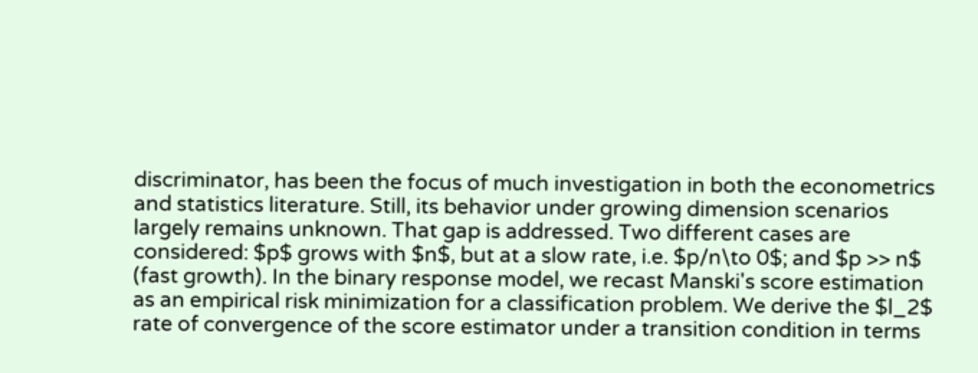discriminator, has been the focus of much investigation in both the econometrics and statistics literature. Still, its behavior under growing dimension scenarios largely remains unknown. That gap is addressed. Two different cases are considered: $p$ grows with $n$, but at a slow rate, i.e. $p/n\to 0$; and $p >> n$ (fast growth). In the binary response model, we recast Manski's score estimation as an empirical risk minimization for a classification problem. We derive the $l_2$ rate of convergence of the score estimator under a transition condition in terms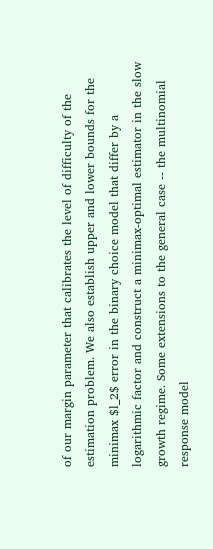of our margin parameter that calibrates the level of difficulty of the estimation problem. We also establish upper and lower bounds for the minimax $l_2$ error in the binary choice model that differ by a logarithmic factor and construct a minimax-optimal estimator in the slow growth regime. Some extensions to the general case -- the multinomial response model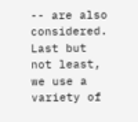-- are also considered. Last but not least, we use a variety of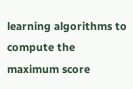learning algorithms to compute the maximum score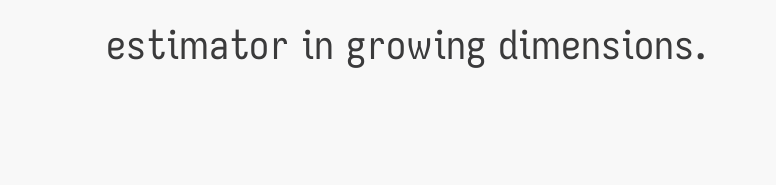estimator in growing dimensions.